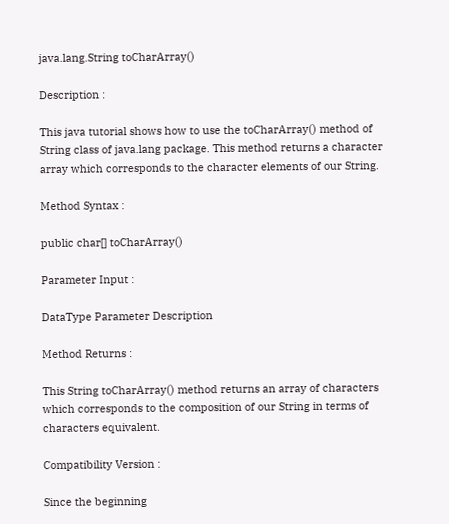java.lang.String toCharArray()

Description :

This java tutorial shows how to use the toCharArray() method of String class of java.lang package. This method returns a character array which corresponds to the character elements of our String.

Method Syntax :

public char[] toCharArray()

Parameter Input :

DataType Parameter Description

Method Returns :

This String toCharArray() method returns an array of characters which corresponds to the composition of our String in terms of characters equivalent.

Compatibility Version :

Since the beginning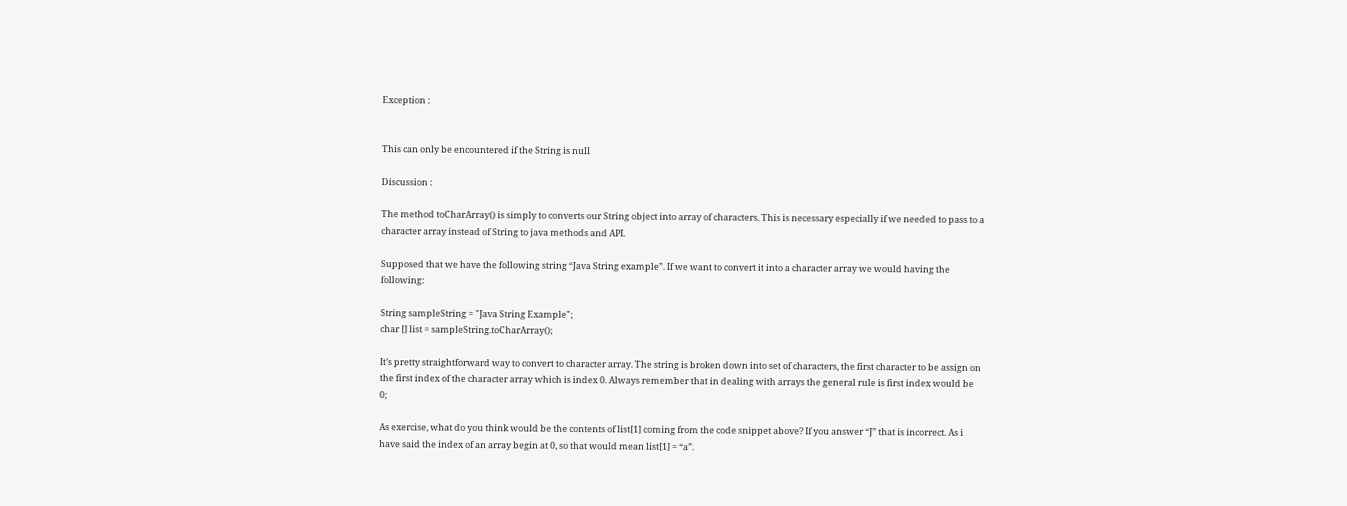Exception :


This can only be encountered if the String is null

Discussion :

The method toCharArray() is simply to converts our String object into array of characters. This is necessary especially if we needed to pass to a character array instead of String to java methods and API.

Supposed that we have the following string “Java String example”. If we want to convert it into a character array we would having the following:

String sampleString = "Java String Example";
char [] list = sampleString.toCharArray();

It’s pretty straightforward way to convert to character array. The string is broken down into set of characters, the first character to be assign on the first index of the character array which is index 0. Always remember that in dealing with arrays the general rule is first index would be 0;

As exercise, what do you think would be the contents of list[1] coming from the code snippet above? If you answer “J” that is incorrect. As i have said the index of an array begin at 0, so that would mean list[1] = “a”.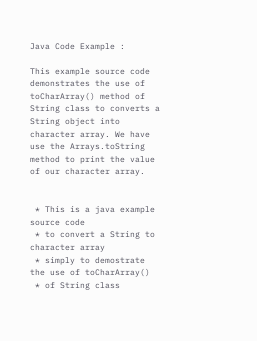Java Code Example :

This example source code demonstrates the use of toCharArray() method of String class to converts a String object into character array. We have use the Arrays.toString method to print the value of our character array.


 * This is a java example source code
 * to convert a String to character array
 * simply to demostrate the use of toCharArray()
 * of String class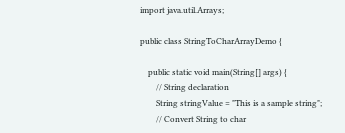import java.util.Arrays;

public class StringToCharArrayDemo {

    public static void main(String[] args) {
        // String declaration
        String stringValue = "This is a sample string";
        // Convert String to char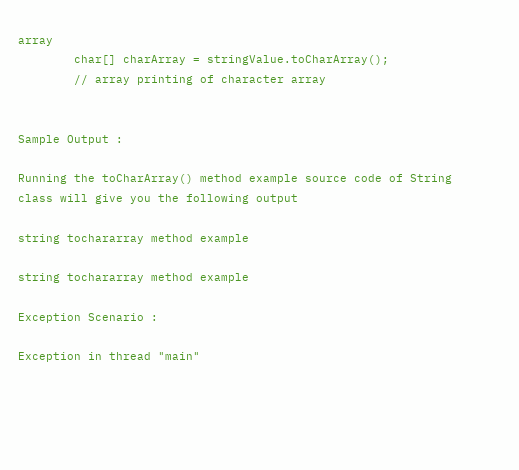array
        char[] charArray = stringValue.toCharArray();
        // array printing of character array


Sample Output :

Running the toCharArray() method example source code of String class will give you the following output

string tochararray method example

string tochararray method example

Exception Scenario :

Exception in thread "main"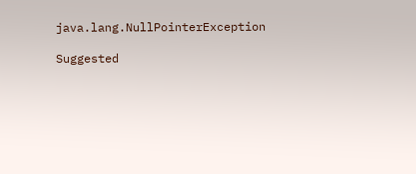java.lang.NullPointerException

Suggested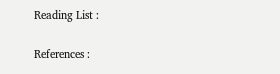Reading List :

References :